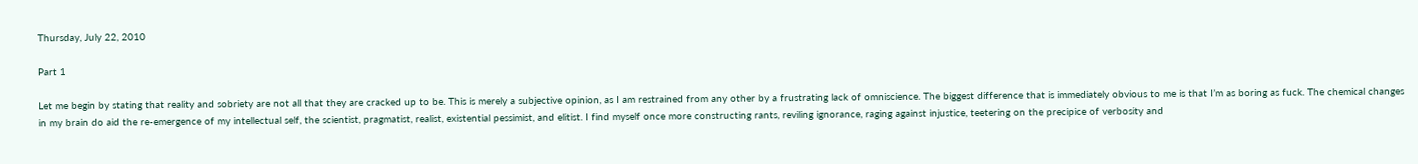Thursday, July 22, 2010

Part 1

Let me begin by stating that reality and sobriety are not all that they are cracked up to be. This is merely a subjective opinion, as I am restrained from any other by a frustrating lack of omniscience. The biggest difference that is immediately obvious to me is that I’m as boring as fuck. The chemical changes in my brain do aid the re-emergence of my intellectual self, the scientist, pragmatist, realist, existential pessimist, and elitist. I find myself once more constructing rants, reviling ignorance, raging against injustice, teetering on the precipice of verbosity and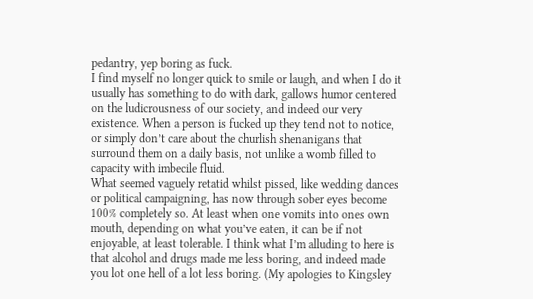pedantry, yep boring as fuck.
I find myself no longer quick to smile or laugh, and when I do it usually has something to do with dark, gallows humor centered on the ludicrousness of our society, and indeed our very existence. When a person is fucked up they tend not to notice, or simply don’t care about the churlish shenanigans that surround them on a daily basis, not unlike a womb filled to capacity with imbecile fluid.
What seemed vaguely retatid whilst pissed, like wedding dances or political campaigning, has now through sober eyes become 100% completely so. At least when one vomits into ones own mouth, depending on what you’ve eaten, it can be if not enjoyable, at least tolerable. I think what I’m alluding to here is that alcohol and drugs made me less boring, and indeed made you lot one hell of a lot less boring. (My apologies to Kingsley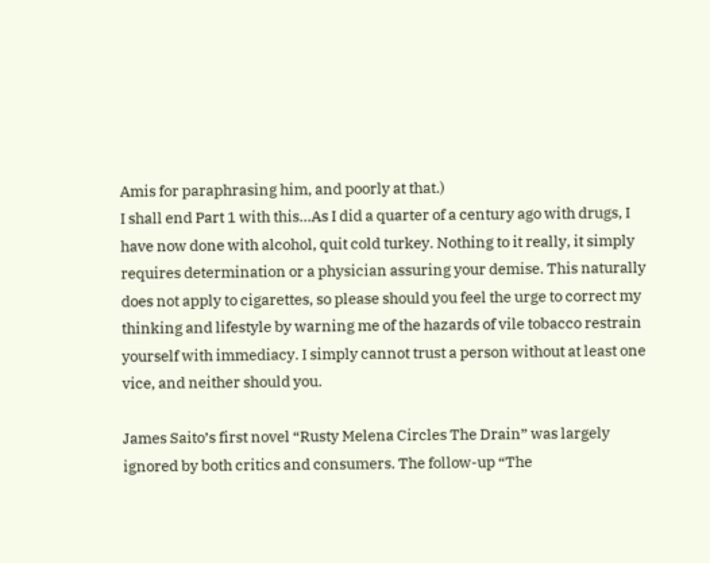Amis for paraphrasing him, and poorly at that.)
I shall end Part 1 with this…As I did a quarter of a century ago with drugs, I have now done with alcohol, quit cold turkey. Nothing to it really, it simply requires determination or a physician assuring your demise. This naturally does not apply to cigarettes, so please should you feel the urge to correct my thinking and lifestyle by warning me of the hazards of vile tobacco restrain yourself with immediacy. I simply cannot trust a person without at least one vice, and neither should you.

James Saito’s first novel “Rusty Melena Circles The Drain” was largely ignored by both critics and consumers. The follow-up “The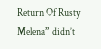Return Of Rusty Melena” didn’t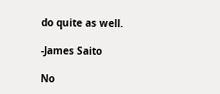do quite as well.

-James Saito

No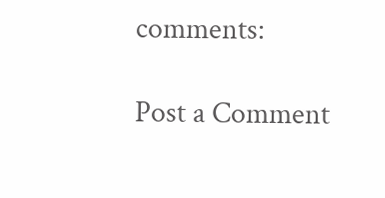comments:

Post a Comment